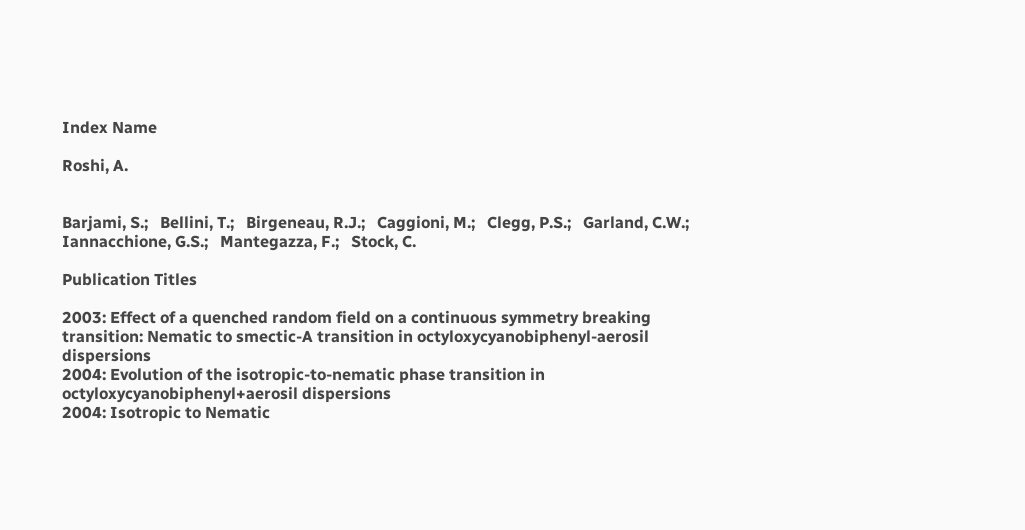Index Name

Roshi, A.


Barjami, S.;   Bellini, T.;   Birgeneau, R.J.;   Caggioni, M.;   Clegg, P.S.;   Garland, C.W.;   Iannacchione, G.S.;   Mantegazza, F.;   Stock, C.

Publication Titles

2003: Effect of a quenched random field on a continuous symmetry breaking transition: Nematic to smectic-A transition in octyloxycyanobiphenyl-aerosil dispersions
2004: Evolution of the isotropic-to-nematic phase transition in octyloxycyanobiphenyl+aerosil dispersions
2004: Isotropic to Nematic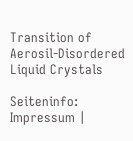Transition of Aerosil-Disordered Liquid Crystals

Seiteninfo: Impressum |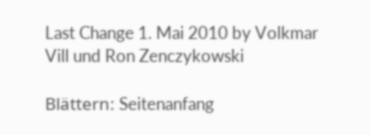Last Change 1. Mai 2010 by Volkmar Vill und Ron Zenczykowski

Blättern: Seitenanfang